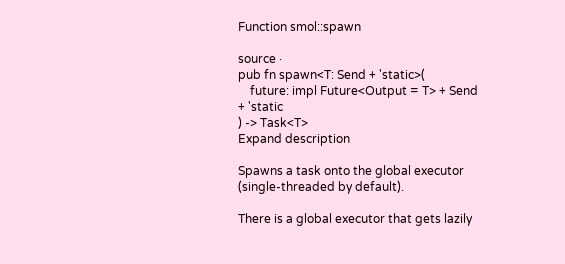Function smol::spawn

source ·
pub fn spawn<T: Send + 'static>(
    future: impl Future<Output = T> + Send + 'static
) -> Task<T>
Expand description

Spawns a task onto the global executor (single-threaded by default).

There is a global executor that gets lazily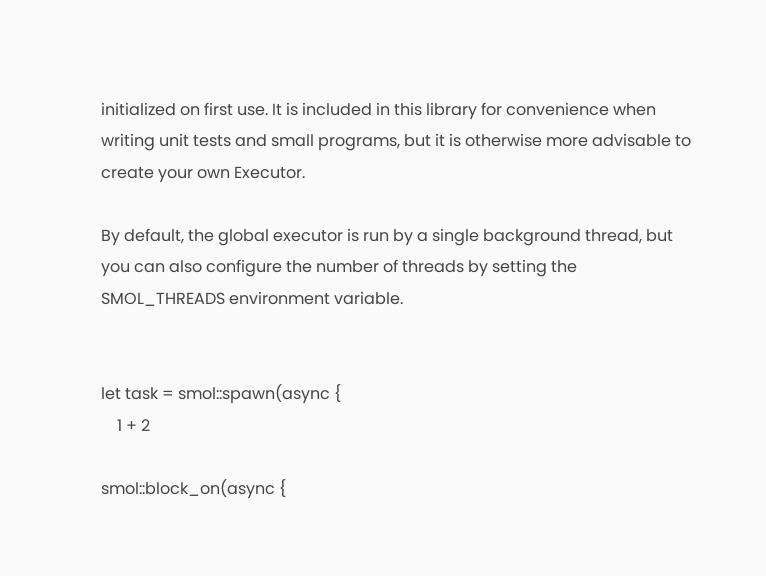initialized on first use. It is included in this library for convenience when writing unit tests and small programs, but it is otherwise more advisable to create your own Executor.

By default, the global executor is run by a single background thread, but you can also configure the number of threads by setting the SMOL_THREADS environment variable.


let task = smol::spawn(async {
    1 + 2

smol::block_on(async {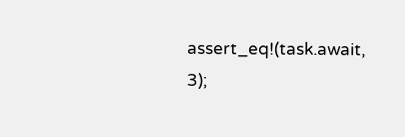assert_eq!(task.await, 3);